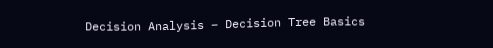Decision Analysis – Decision Tree Basics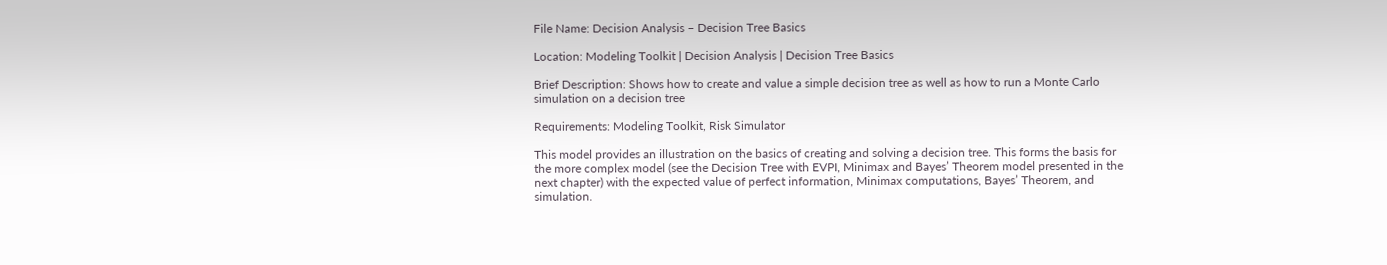File Name: Decision Analysis – Decision Tree Basics

Location: Modeling Toolkit | Decision Analysis | Decision Tree Basics

Brief Description: Shows how to create and value a simple decision tree as well as how to run a Monte Carlo simulation on a decision tree

Requirements: Modeling Toolkit, Risk Simulator

This model provides an illustration on the basics of creating and solving a decision tree. This forms the basis for the more complex model (see the Decision Tree with EVPI, Minimax and Bayes’ Theorem model presented in the next chapter) with the expected value of perfect information, Minimax computations, Bayes’ Theorem, and simulation.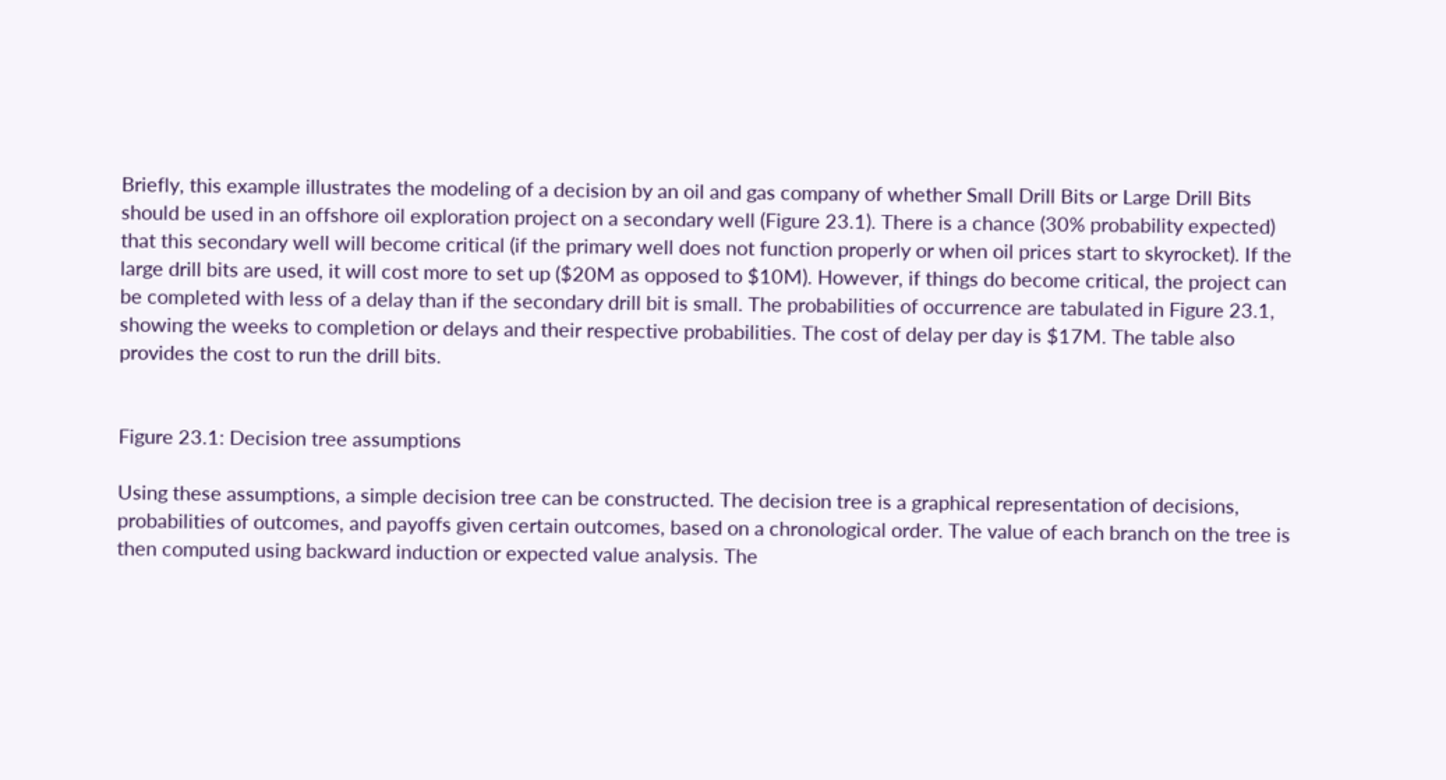Briefly, this example illustrates the modeling of a decision by an oil and gas company of whether Small Drill Bits or Large Drill Bits should be used in an offshore oil exploration project on a secondary well (Figure 23.1). There is a chance (30% probability expected) that this secondary well will become critical (if the primary well does not function properly or when oil prices start to skyrocket). If the large drill bits are used, it will cost more to set up ($20M as opposed to $10M). However, if things do become critical, the project can be completed with less of a delay than if the secondary drill bit is small. The probabilities of occurrence are tabulated in Figure 23.1, showing the weeks to completion or delays and their respective probabilities. The cost of delay per day is $17M. The table also provides the cost to run the drill bits.


Figure 23.1: Decision tree assumptions

Using these assumptions, a simple decision tree can be constructed. The decision tree is a graphical representation of decisions, probabilities of outcomes, and payoffs given certain outcomes, based on a chronological order. The value of each branch on the tree is then computed using backward induction or expected value analysis. The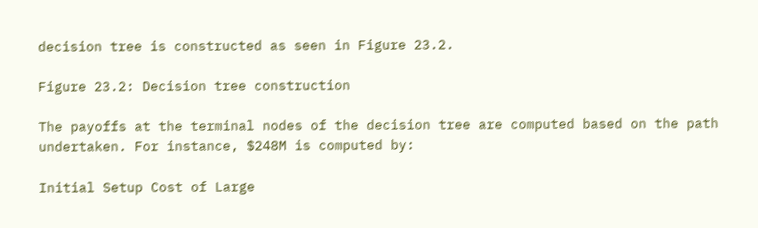decision tree is constructed as seen in Figure 23.2.

Figure 23.2: Decision tree construction

The payoffs at the terminal nodes of the decision tree are computed based on the path undertaken. For instance, $248M is computed by:

Initial Setup Cost of Large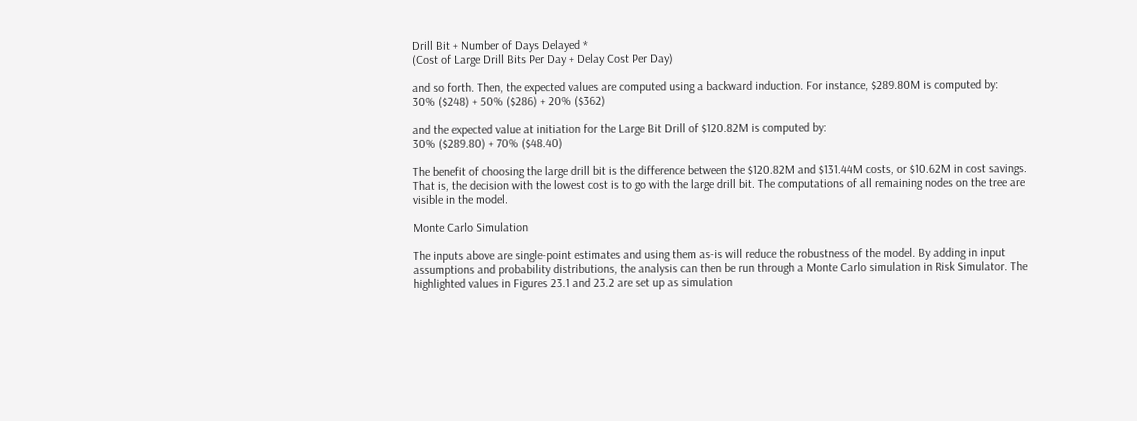Drill Bit + Number of Days Delayed *
(Cost of Large Drill Bits Per Day + Delay Cost Per Day)

and so forth. Then, the expected values are computed using a backward induction. For instance, $289.80M is computed by:
30% ($248) + 50% ($286) + 20% ($362)

and the expected value at initiation for the Large Bit Drill of $120.82M is computed by:
30% ($289.80) + 70% ($48.40)

The benefit of choosing the large drill bit is the difference between the $120.82M and $131.44M costs, or $10.62M in cost savings. That is, the decision with the lowest cost is to go with the large drill bit. The computations of all remaining nodes on the tree are visible in the model.

Monte Carlo Simulation

The inputs above are single-point estimates and using them as-is will reduce the robustness of the model. By adding in input assumptions and probability distributions, the analysis can then be run through a Monte Carlo simulation in Risk Simulator. The highlighted values in Figures 23.1 and 23.2 are set up as simulation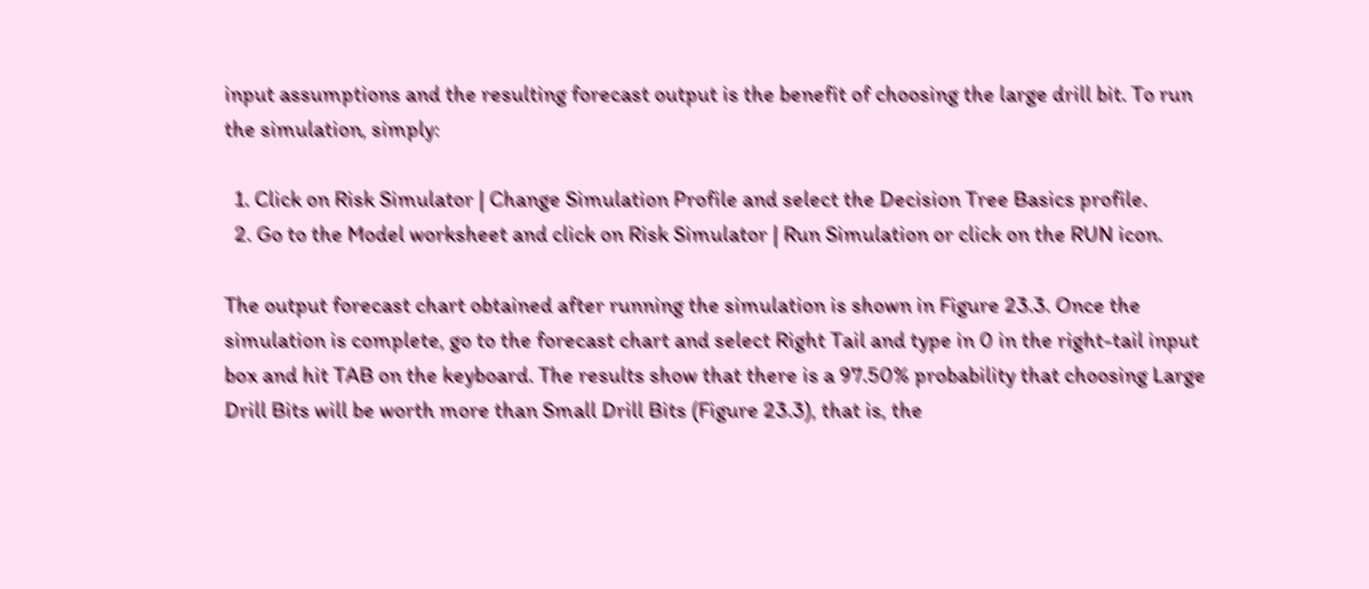input assumptions and the resulting forecast output is the benefit of choosing the large drill bit. To run the simulation, simply:

  1. Click on Risk Simulator | Change Simulation Profile and select the Decision Tree Basics profile.
  2. Go to the Model worksheet and click on Risk Simulator | Run Simulation or click on the RUN icon.

The output forecast chart obtained after running the simulation is shown in Figure 23.3. Once the simulation is complete, go to the forecast chart and select Right Tail and type in 0 in the right-tail input box and hit TAB on the keyboard. The results show that there is a 97.50% probability that choosing Large Drill Bits will be worth more than Small Drill Bits (Figure 23.3), that is, the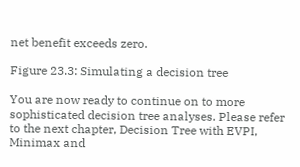net benefit exceeds zero.

Figure 23.3: Simulating a decision tree

You are now ready to continue on to more sophisticated decision tree analyses. Please refer to the next chapter, Decision Tree with EVPI, Minimax and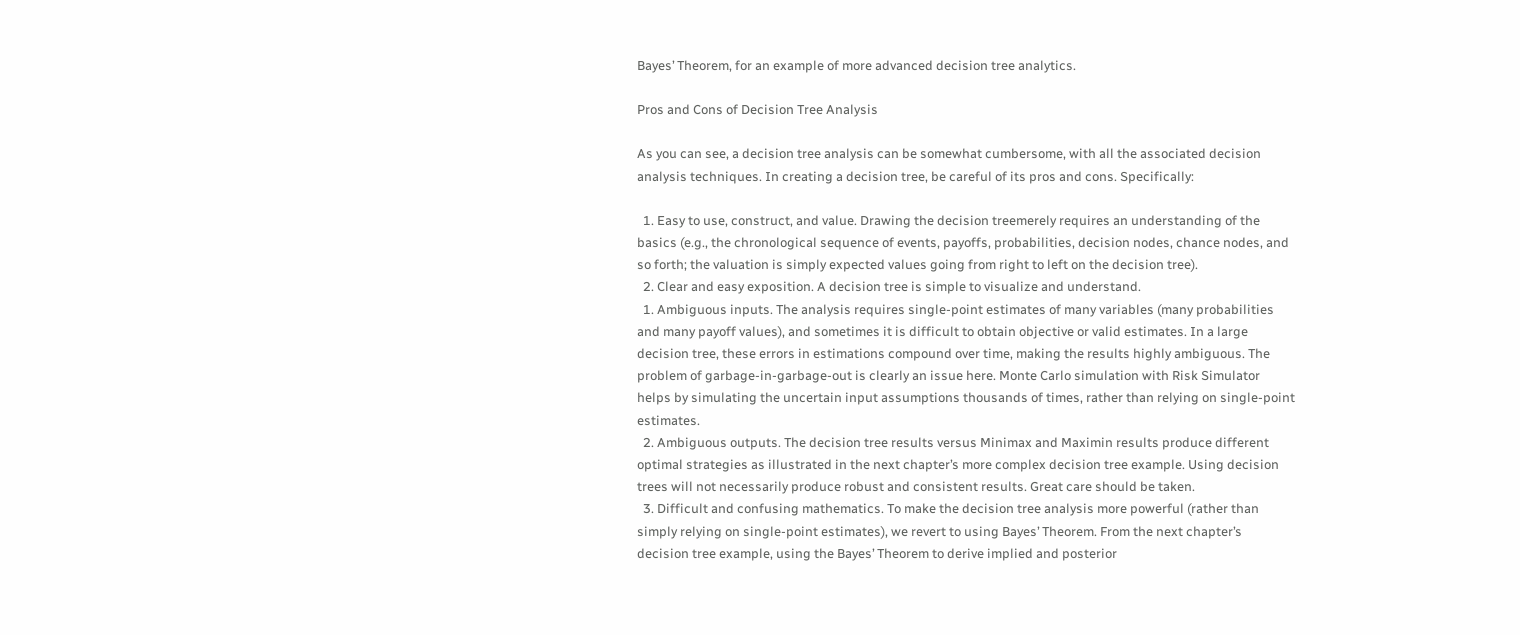Bayes’ Theorem, for an example of more advanced decision tree analytics.

Pros and Cons of Decision Tree Analysis

As you can see, a decision tree analysis can be somewhat cumbersome, with all the associated decision analysis techniques. In creating a decision tree, be careful of its pros and cons. Specifically:

  1. Easy to use, construct, and value. Drawing the decision treemerely requires an understanding of the basics (e.g., the chronological sequence of events, payoffs, probabilities, decision nodes, chance nodes, and so forth; the valuation is simply expected values going from right to left on the decision tree).
  2. Clear and easy exposition. A decision tree is simple to visualize and understand.
  1. Ambiguous inputs. The analysis requires single-point estimates of many variables (many probabilities and many payoff values), and sometimes it is difficult to obtain objective or valid estimates. In a large decision tree, these errors in estimations compound over time, making the results highly ambiguous. The problem of garbage-in-garbage-out is clearly an issue here. Monte Carlo simulation with Risk Simulator helps by simulating the uncertain input assumptions thousands of times, rather than relying on single-point estimates.
  2. Ambiguous outputs. The decision tree results versus Minimax and Maximin results produce different optimal strategies as illustrated in the next chapter’s more complex decision tree example. Using decision trees will not necessarily produce robust and consistent results. Great care should be taken.
  3. Difficult and confusing mathematics. To make the decision tree analysis more powerful (rather than simply relying on single-point estimates), we revert to using Bayes’ Theorem. From the next chapter’s decision tree example, using the Bayes’ Theorem to derive implied and posterior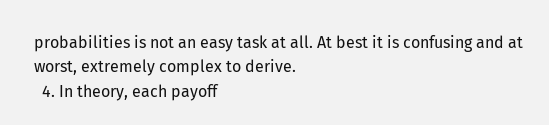probabilities is not an easy task at all. At best it is confusing and at worst, extremely complex to derive.
  4. In theory, each payoff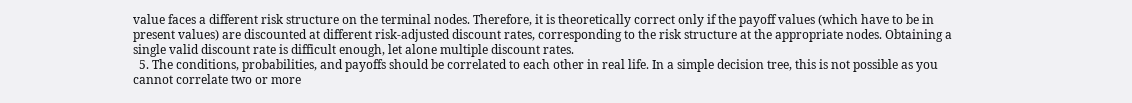value faces a different risk structure on the terminal nodes. Therefore, it is theoretically correct only if the payoff values (which have to be in present values) are discounted at different risk-adjusted discount rates, corresponding to the risk structure at the appropriate nodes. Obtaining a single valid discount rate is difficult enough, let alone multiple discount rates.
  5. The conditions, probabilities, and payoffs should be correlated to each other in real life. In a simple decision tree, this is not possible as you cannot correlate two or more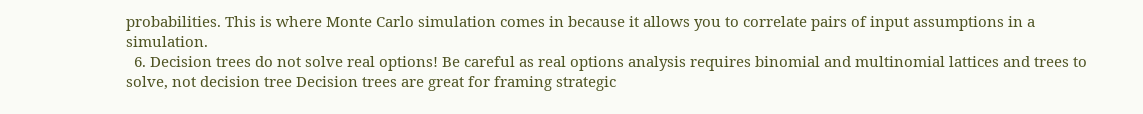probabilities. This is where Monte Carlo simulation comes in because it allows you to correlate pairs of input assumptions in a simulation.
  6. Decision trees do not solve real options! Be careful as real options analysis requires binomial and multinomial lattices and trees to solve, not decision tree Decision trees are great for framing strategic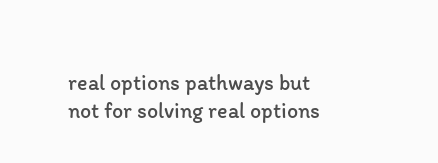real options pathways but not for solving real options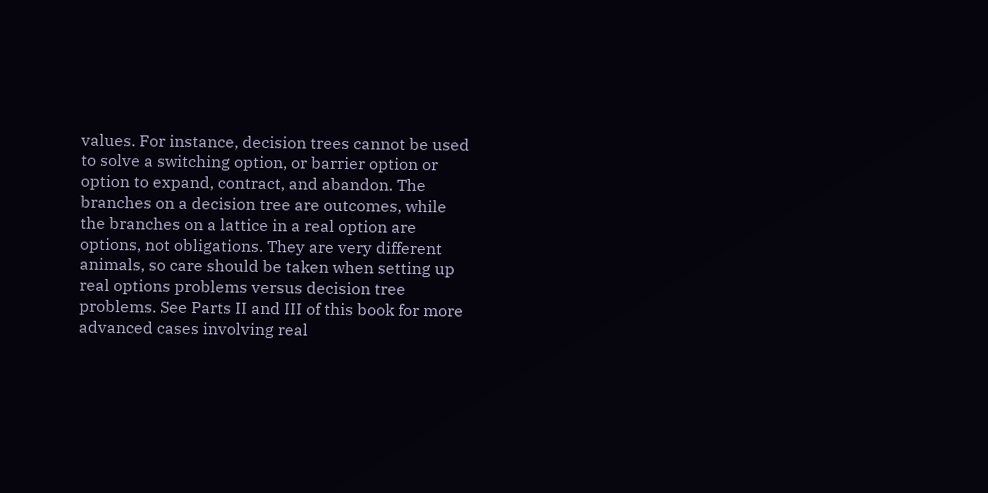values. For instance, decision trees cannot be used to solve a switching option, or barrier option or option to expand, contract, and abandon. The branches on a decision tree are outcomes, while the branches on a lattice in a real option are options, not obligations. They are very different animals, so care should be taken when setting up real options problems versus decision tree problems. See Parts II and III of this book for more advanced cases involving real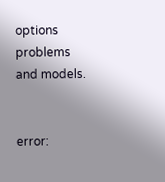options problems and models.


error: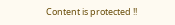Content is protected !!